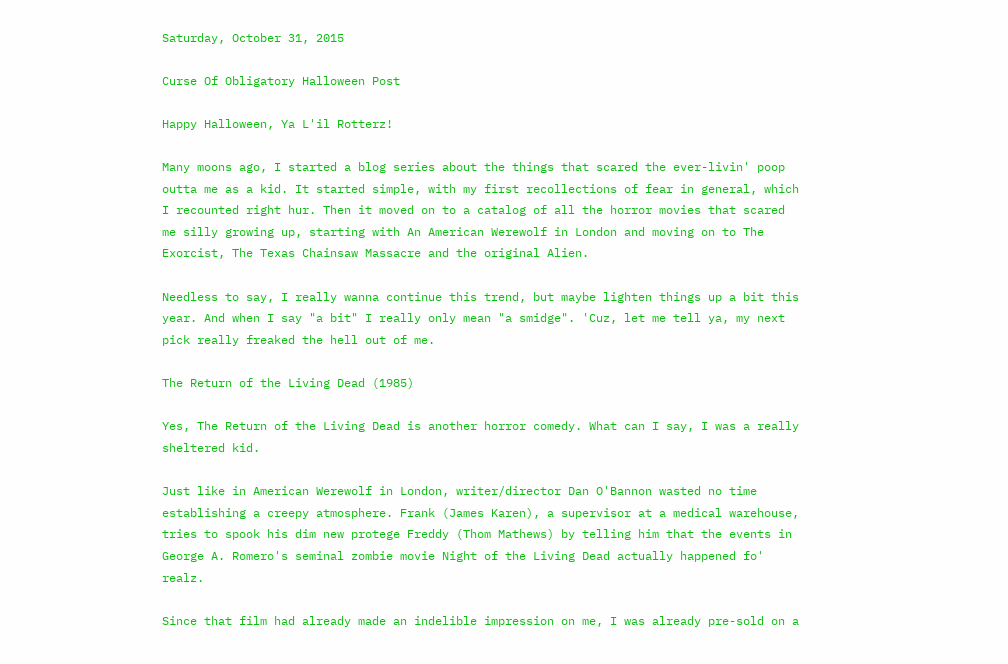Saturday, October 31, 2015

Curse Of Obligatory Halloween Post

Happy Halloween, Ya L'il Rotterz!

Many moons ago, I started a blog series about the things that scared the ever-livin' poop outta me as a kid. It started simple, with my first recollections of fear in general, which I recounted right hur. Then it moved on to a catalog of all the horror movies that scared me silly growing up, starting with An American Werewolf in London and moving on to The Exorcist, The Texas Chainsaw Massacre and the original Alien.

Needless to say, I really wanna continue this trend, but maybe lighten things up a bit this year. And when I say "a bit" I really only mean "a smidge". 'Cuz, let me tell ya, my next pick really freaked the hell out of me.

The Return of the Living Dead (1985)

Yes, The Return of the Living Dead is another horror comedy. What can I say, I was a really sheltered kid.

Just like in American Werewolf in London, writer/director Dan O'Bannon wasted no time establishing a creepy atmosphere. Frank (James Karen), a supervisor at a medical warehouse, tries to spook his dim new protege Freddy (Thom Mathews) by telling him that the events in George A. Romero's seminal zombie movie Night of the Living Dead actually happened fo' realz.

Since that film had already made an indelible impression on me, I was already pre-sold on a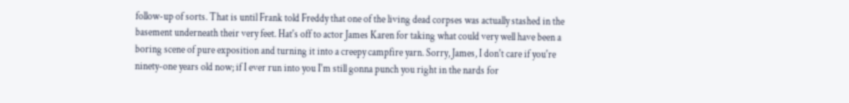follow-up of sorts. That is until Frank told Freddy that one of the living dead corpses was actually stashed in the basement underneath their very feet. Hat's off to actor James Karen for taking what could very well have been a boring scene of pure exposition and turning it into a creepy campfire yarn. Sorry, James, I don't care if you're ninety-one years old now; if I ever run into you I'm still gonna punch you right in the nards for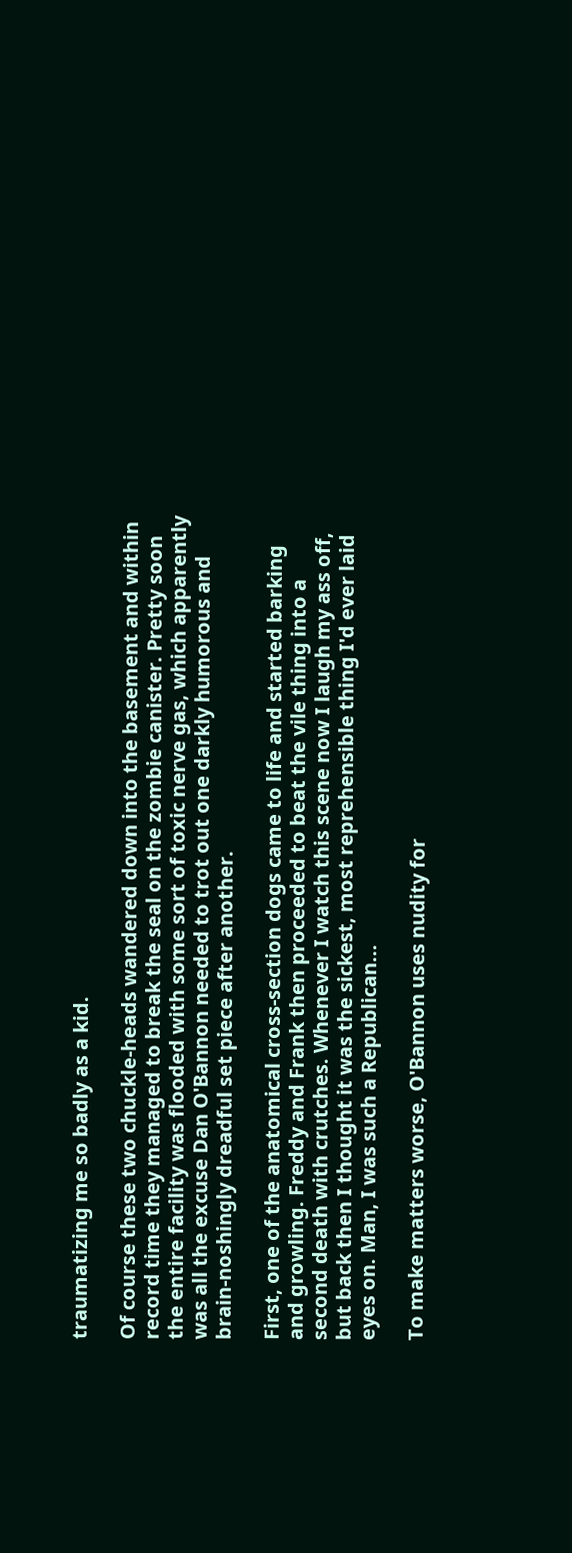traumatizing me so badly as a kid.

Of course these two chuckle-heads wandered down into the basement and within record time they managed to break the seal on the zombie canister. Pretty soon the entire facility was flooded with some sort of toxic nerve gas, which apparently was all the excuse Dan O'Bannon needed to trot out one darkly humorous and brain-noshingly dreadful set piece after another.

First, one of the anatomical cross-section dogs came to life and started barking and growling. Freddy and Frank then proceeded to beat the vile thing into a second death with crutches. Whenever I watch this scene now I laugh my ass off, but back then I thought it was the sickest, most reprehensible thing I'd ever laid eyes on. Man, I was such a Republican...

To make matters worse, O'Bannon uses nudity for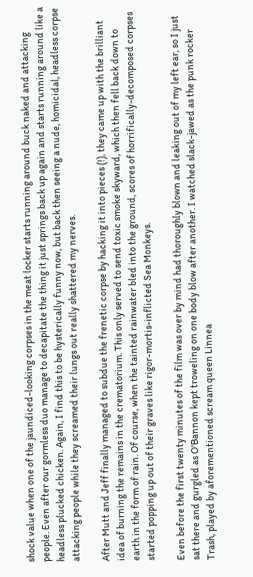shock value when one of the jaundiced-looking corpses in the meat locker starts running around buck naked and attacking people. Even after our gormless duo manage to decapitate the thing it just springs back up again and starts running around like a headless plucked chicken. Again, I find this to be hysterically funny now, but back then seeing a nude, homicidal, headless corpse attacking people while they screamed their lungs out really shattered my nerves.

After Mutt and Jeff finally managed to subdue the frenetic corpse by hacking it into pieces (!), they came up with the brilliant idea of burning the remains in the crematorium. This only served to send toxic smoke skyward, which then fell back down to earth in the form of rain. Of course, when the tainted rainwater bled into the ground, scores of horrifically-decomposed corpses started popping up out of their graves like rigor-mortis-inflicted Sea Monkeys.

Even before the first twenty minutes of the film was over by mind had thoroughly blown and leaking out of my left ear, so I just sat there and gurgled as O'Bannon kept troweling on one body blow after another. I watched slack-jawed as the punk rocker Trash, played by aforementioned scream queen Linnea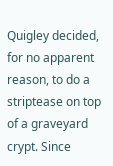Quigley decided, for no apparent reason, to do a striptease on top of a graveyard crypt. Since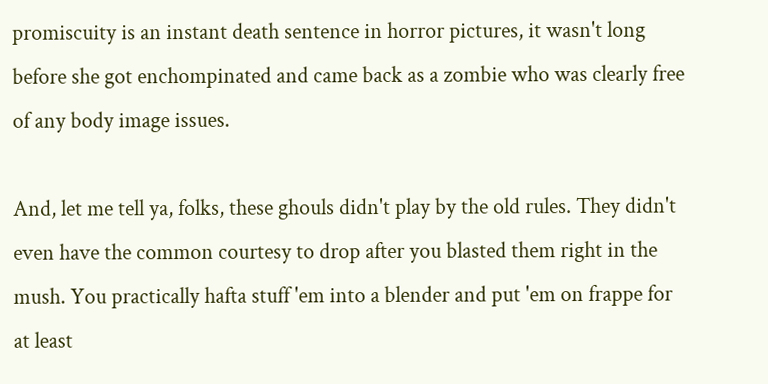promiscuity is an instant death sentence in horror pictures, it wasn't long before she got enchompinated and came back as a zombie who was clearly free of any body image issues.

And, let me tell ya, folks, these ghouls didn't play by the old rules. They didn't even have the common courtesy to drop after you blasted them right in the mush. You practically hafta stuff 'em into a blender and put 'em on frappe for at least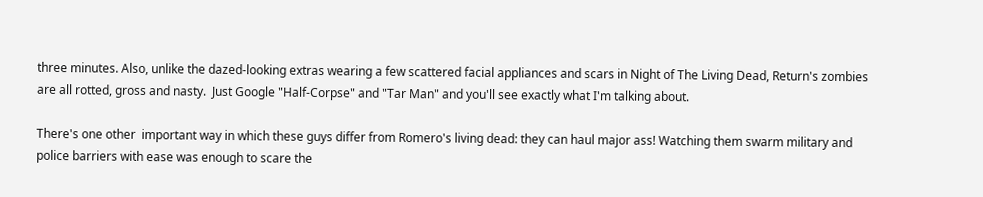three minutes. Also, unlike the dazed-looking extras wearing a few scattered facial appliances and scars in Night of The Living Dead, Return's zombies are all rotted, gross and nasty.  Just Google "Half-Corpse" and "Tar Man" and you'll see exactly what I'm talking about.

There's one other  important way in which these guys differ from Romero's living dead: they can haul major ass! Watching them swarm military and police barriers with ease was enough to scare the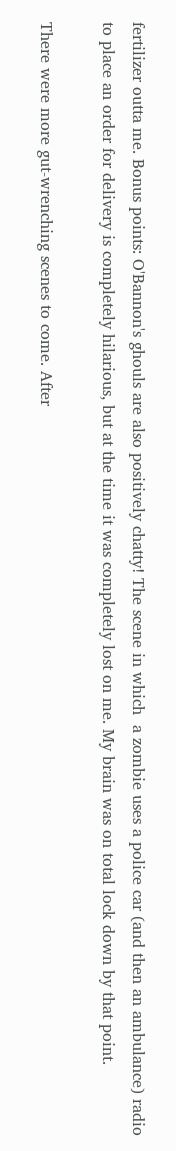fertilizer outta me. Bonus points: O'Bannon's ghouls are also positively chatty! The scene in which  a zombie uses a police car (and then an ambulance) radio to place an order for delivery is completely hilarious, but at the time it was completely lost on me. My brain was on total lock down by that point.

There were more gut-wrenching scenes to come. After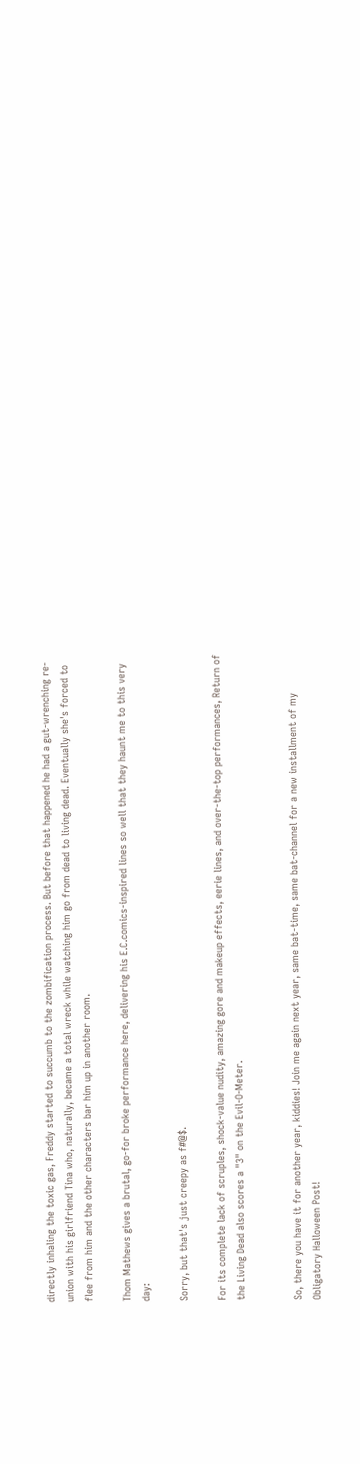directly inhaling the toxic gas, Freddy started to succumb to the zombification process. But before that happened he had a gut-wrenching re-union with his girlfriend Tina who, naturally, became a total wreck while watching him go from dead to living dead. Eventually she's forced to flee from him and the other characters bar him up in another room.

Thom Mathews gives a brutal, go-for broke performance here, delivering his E.C.comics-inspired lines so well that they haunt me to this very day:

Sorry, but that's just creepy as f#@$.

For its complete lack of scruples, shock-value nudity, amazing gore and makeup effects, eerie lines, and over-the-top performances, Return of the Living Dead also scores a "3" on the Evil-O-Meter.


So, there you have it for another year, kiddies! Join me again next year, same bat-time, same bat-channel for a new installment of my Obligatory Halloween Post!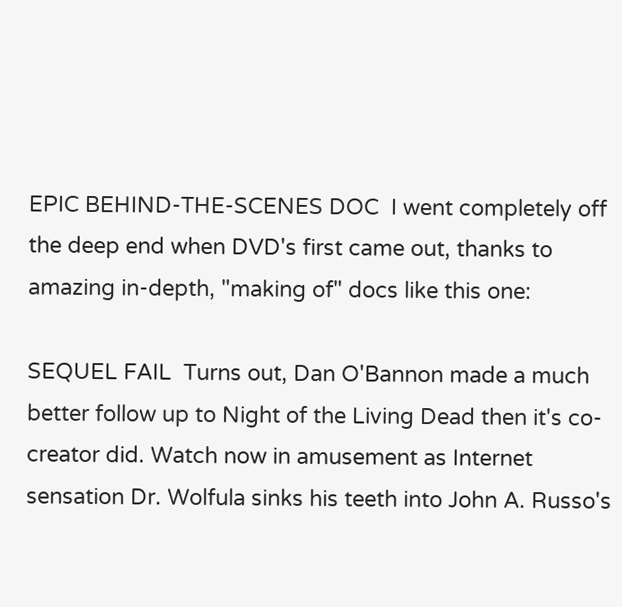EPIC BEHIND-THE-SCENES DOC  I went completely off the deep end when DVD's first came out, thanks to amazing in-depth, "making of" docs like this one:

SEQUEL FAIL  Turns out, Dan O'Bannon made a much better follow up to Night of the Living Dead then it's co-creator did. Watch now in amusement as Internet sensation Dr. Wolfula sinks his teeth into John A. Russo's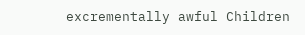excrementally awful Children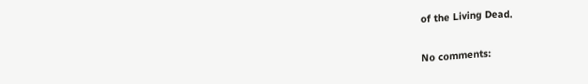of the Living Dead.

No comments: